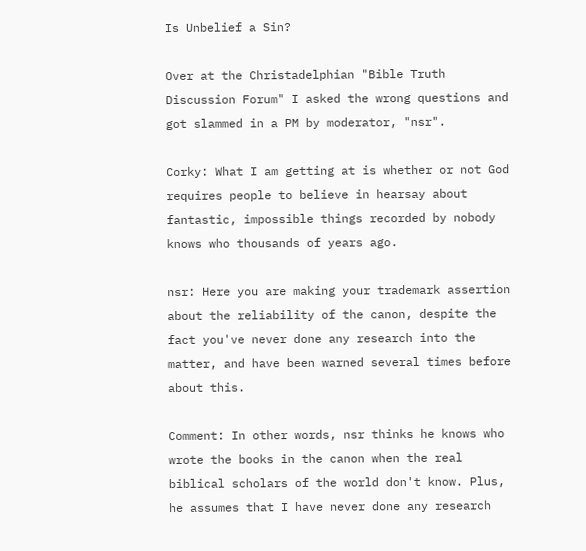Is Unbelief a Sin?

Over at the Christadelphian "Bible Truth Discussion Forum" I asked the wrong questions and got slammed in a PM by moderator, "nsr".

Corky: What I am getting at is whether or not God requires people to believe in hearsay about fantastic, impossible things recorded by nobody knows who thousands of years ago.

nsr: Here you are making your trademark assertion about the reliability of the canon, despite the fact you've never done any research into the matter, and have been warned several times before about this.

Comment: In other words, nsr thinks he knows who wrote the books in the canon when the real biblical scholars of the world don't know. Plus, he assumes that I have never done any research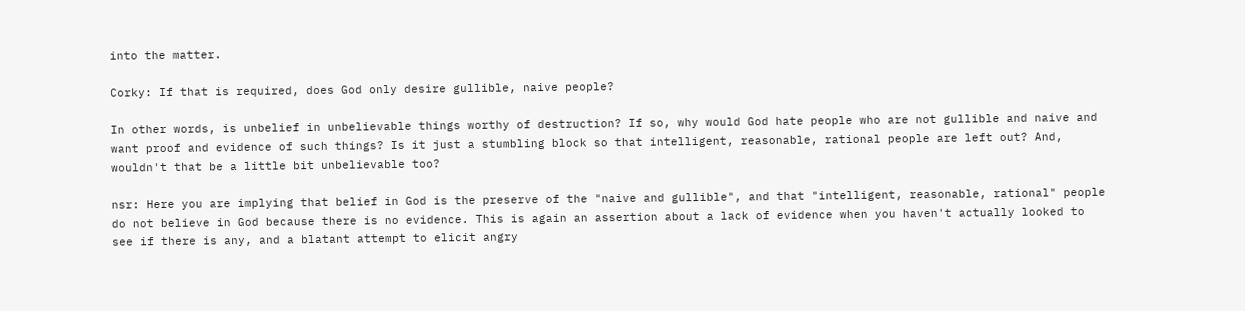into the matter.

Corky: If that is required, does God only desire gullible, naive people?

In other words, is unbelief in unbelievable things worthy of destruction? If so, why would God hate people who are not gullible and naive and want proof and evidence of such things? Is it just a stumbling block so that intelligent, reasonable, rational people are left out? And, wouldn't that be a little bit unbelievable too?

nsr: Here you are implying that belief in God is the preserve of the "naive and gullible", and that "intelligent, reasonable, rational" people do not believe in God because there is no evidence. This is again an assertion about a lack of evidence when you haven't actually looked to see if there is any, and a blatant attempt to elicit angry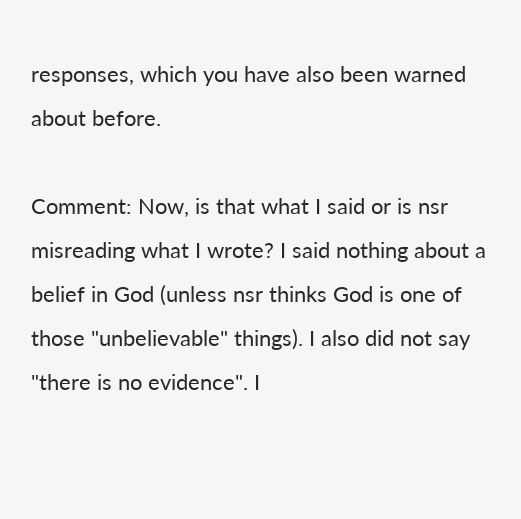responses, which you have also been warned about before.

Comment: Now, is that what I said or is nsr misreading what I wrote? I said nothing about a belief in God (unless nsr thinks God is one of those "unbelievable" things). I also did not say "there is no evidence". I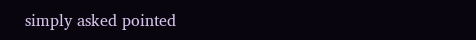simply asked pointed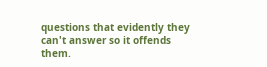questions that evidently they can't answer so it offends them.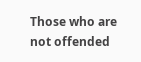Those who are not offended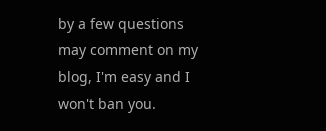by a few questions may comment on my blog, I'm easy and I won't ban you.